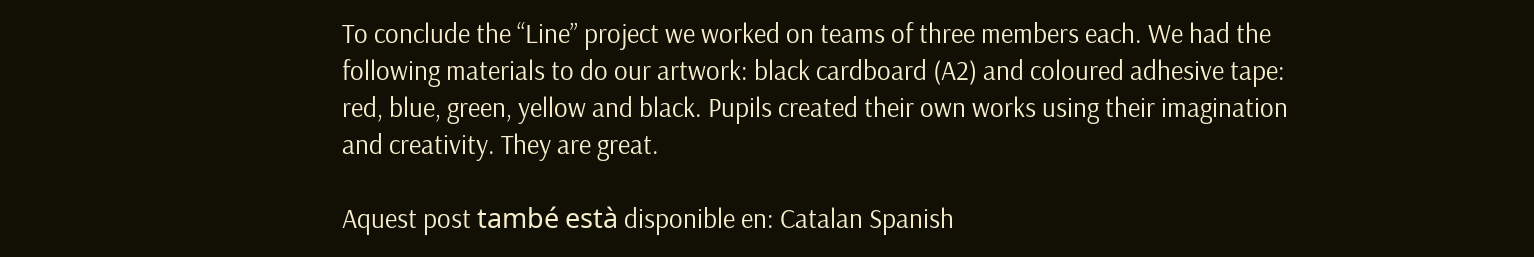To conclude the “Line” project we worked on teams of three members each. We had the following materials to do our artwork: black cardboard (A2) and coloured adhesive tape: red, blue, green, yellow and black. Pupils created their own works using their imagination and creativity. They are great.

Aquest post també està disponible en: Catalan Spanish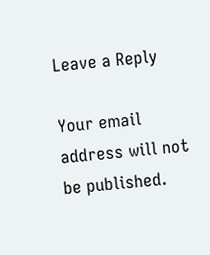Leave a Reply

Your email address will not be published.